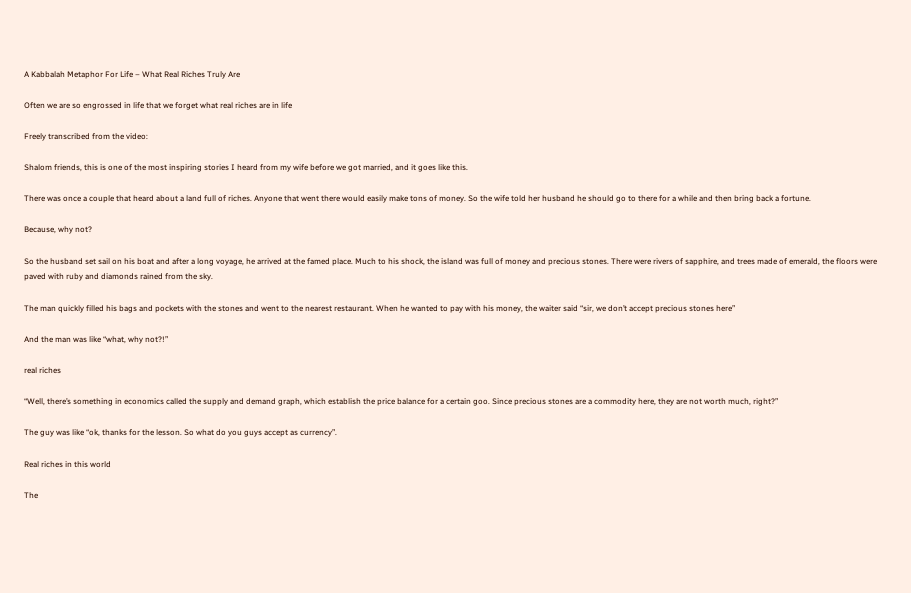A Kabbalah Metaphor For Life – What Real Riches Truly Are

Often we are so engrossed in life that we forget what real riches are in life

Freely transcribed from the video:

Shalom friends, this is one of the most inspiring stories I heard from my wife before we got married, and it goes like this.

There was once a couple that heard about a land full of riches. Anyone that went there would easily make tons of money. So the wife told her husband he should go to there for a while and then bring back a fortune.

Because, why not?

So the husband set sail on his boat and after a long voyage, he arrived at the famed place. Much to his shock, the island was full of money and precious stones. There were rivers of sapphire, and trees made of emerald, the floors were paved with ruby and diamonds rained from the sky.

The man quickly filled his bags and pockets with the stones and went to the nearest restaurant. When he wanted to pay with his money, the waiter said “sir, we don’t accept precious stones here”

And the man was like “what, why not?!”

real riches

“Well, there’s something in economics called the supply and demand graph, which establish the price balance for a certain goo. Since precious stones are a commodity here, they are not worth much, right?”

The guy was like “ok, thanks for the lesson. So what do you guys accept as currency”.

Real riches in this world

The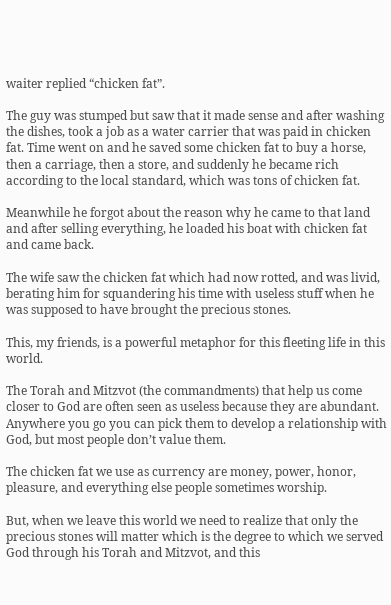waiter replied “chicken fat”.

The guy was stumped but saw that it made sense and after washing the dishes, took a job as a water carrier that was paid in chicken fat. Time went on and he saved some chicken fat to buy a horse, then a carriage, then a store, and suddenly he became rich according to the local standard, which was tons of chicken fat.

Meanwhile he forgot about the reason why he came to that land and after selling everything, he loaded his boat with chicken fat and came back.

The wife saw the chicken fat which had now rotted, and was livid, berating him for squandering his time with useless stuff when he was supposed to have brought the precious stones.

This, my friends, is a powerful metaphor for this fleeting life in this world.

The Torah and Mitzvot (the commandments) that help us come closer to God are often seen as useless because they are abundant. Anywhere you go you can pick them to develop a relationship with God, but most people don’t value them.

The chicken fat we use as currency are money, power, honor, pleasure, and everything else people sometimes worship.

But, when we leave this world we need to realize that only the precious stones will matter which is the degree to which we served God through his Torah and Mitzvot, and this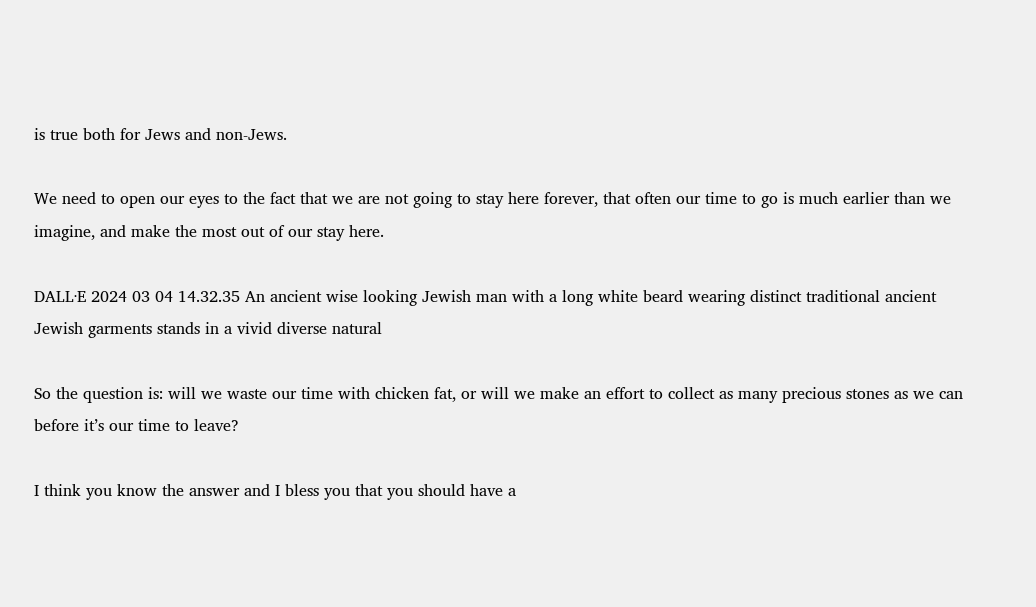is true both for Jews and non-Jews.

We need to open our eyes to the fact that we are not going to stay here forever, that often our time to go is much earlier than we imagine, and make the most out of our stay here.

DALL·E 2024 03 04 14.32.35 An ancient wise looking Jewish man with a long white beard wearing distinct traditional ancient Jewish garments stands in a vivid diverse natural

So the question is: will we waste our time with chicken fat, or will we make an effort to collect as many precious stones as we can before it’s our time to leave?

I think you know the answer and I bless you that you should have a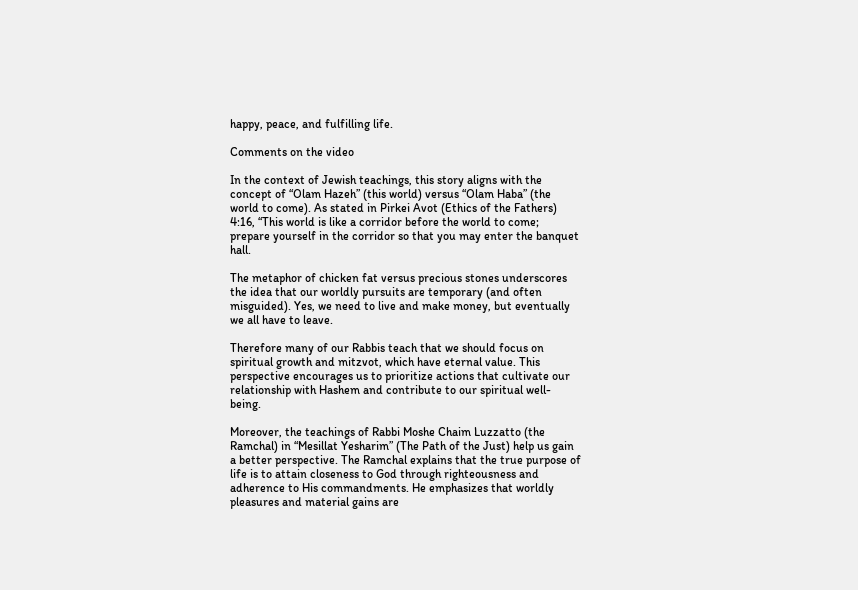happy, peace, and fulfilling life.

Comments on the video

In the context of Jewish teachings, this story aligns with the concept of “Olam Hazeh” (this world) versus “Olam Haba” (the world to come). As stated in Pirkei Avot (Ethics of the Fathers) 4:16, “This world is like a corridor before the world to come; prepare yourself in the corridor so that you may enter the banquet hall.

The metaphor of chicken fat versus precious stones underscores the idea that our worldly pursuits are temporary (and often misguided). Yes, we need to live and make money, but eventually we all have to leave.

Therefore many of our Rabbis teach that we should focus on spiritual growth and mitzvot, which have eternal value. This perspective encourages us to prioritize actions that cultivate our relationship with Hashem and contribute to our spiritual well-being.

Moreover, the teachings of Rabbi Moshe Chaim Luzzatto (the Ramchal) in “Mesillat Yesharim” (The Path of the Just) help us gain a better perspective. The Ramchal explains that the true purpose of life is to attain closeness to God through righteousness and adherence to His commandments. He emphasizes that worldly pleasures and material gains are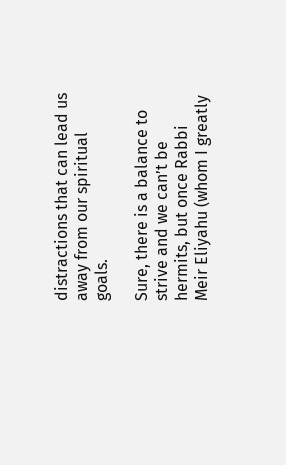distractions that can lead us away from our spiritual goals.

Sure, there is a balance to strive and we can’t be hermits, but once Rabbi Meir Eliyahu (whom I greatly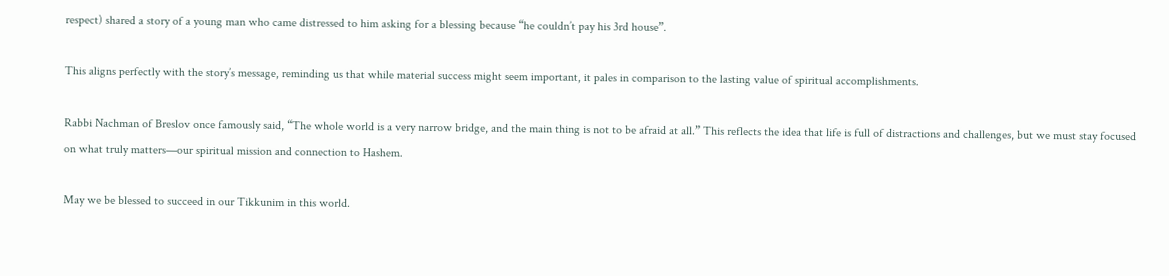respect) shared a story of a young man who came distressed to him asking for a blessing because “he couldn’t pay his 3rd house”.

This aligns perfectly with the story’s message, reminding us that while material success might seem important, it pales in comparison to the lasting value of spiritual accomplishments.

Rabbi Nachman of Breslov once famously said, “The whole world is a very narrow bridge, and the main thing is not to be afraid at all.” This reflects the idea that life is full of distractions and challenges, but we must stay focused on what truly matters—our spiritual mission and connection to Hashem.

May we be blessed to succeed in our Tikkunim in this world.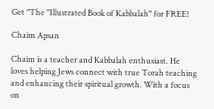Get "The "Illustrated Book of Kabbalah" for FREE!

Chaim Apsan

Chaim is a teacher and Kabbalah enthusiast. He loves helping Jews connect with true Torah teaching and enhancing their spiritual growth. With a focus on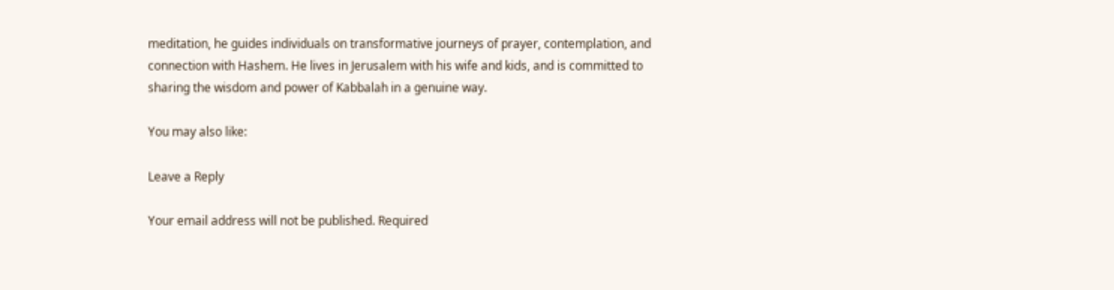meditation, he guides individuals on transformative journeys of prayer, contemplation, and connection with Hashem. He lives in Jerusalem with his wife and kids, and is committed to sharing the wisdom and power of Kabbalah in a genuine way.

You may also like:

Leave a Reply

Your email address will not be published. Required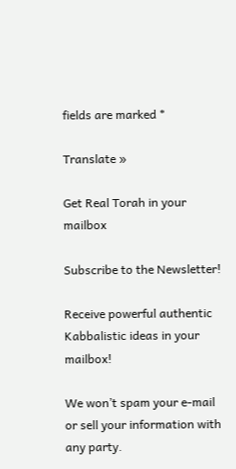fields are marked *

Translate »

Get Real Torah in your mailbox

Subscribe to the Newsletter!

Receive powerful authentic Kabbalistic ideas in your mailbox!

We won’t spam your e-mail or sell your information with any party.